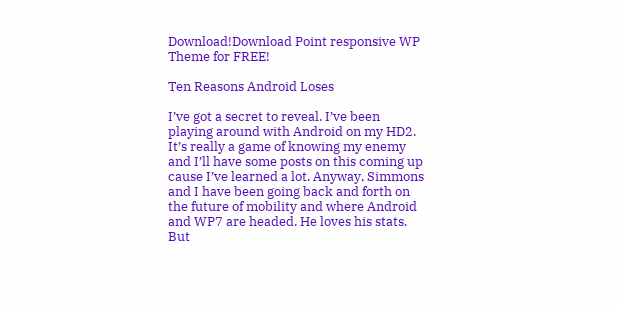Download!Download Point responsive WP Theme for FREE!

Ten Reasons Android Loses

I’ve got a secret to reveal. I’ve been playing around with Android on my HD2. It’s really a game of knowing my enemy and I’ll have some posts on this coming up cause I’ve learned a lot. Anyway, Simmons and I have been going back and forth on the future of mobility and where Android and WP7 are headed. He loves his stats. But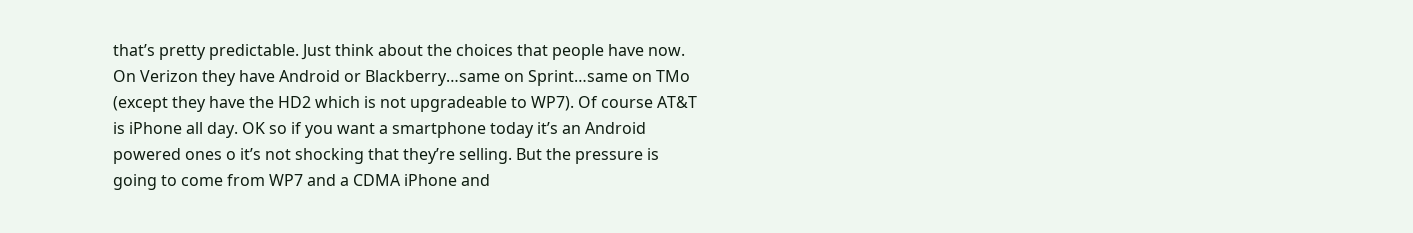that’s pretty predictable. Just think about the choices that people have now. On Verizon they have Android or Blackberry…same on Sprint…same on TMo (except they have the HD2 which is not upgradeable to WP7). Of course AT&T is iPhone all day. OK so if you want a smartphone today it’s an Android powered ones o it’s not shocking that they’re selling. But the pressure is going to come from WP7 and a CDMA iPhone and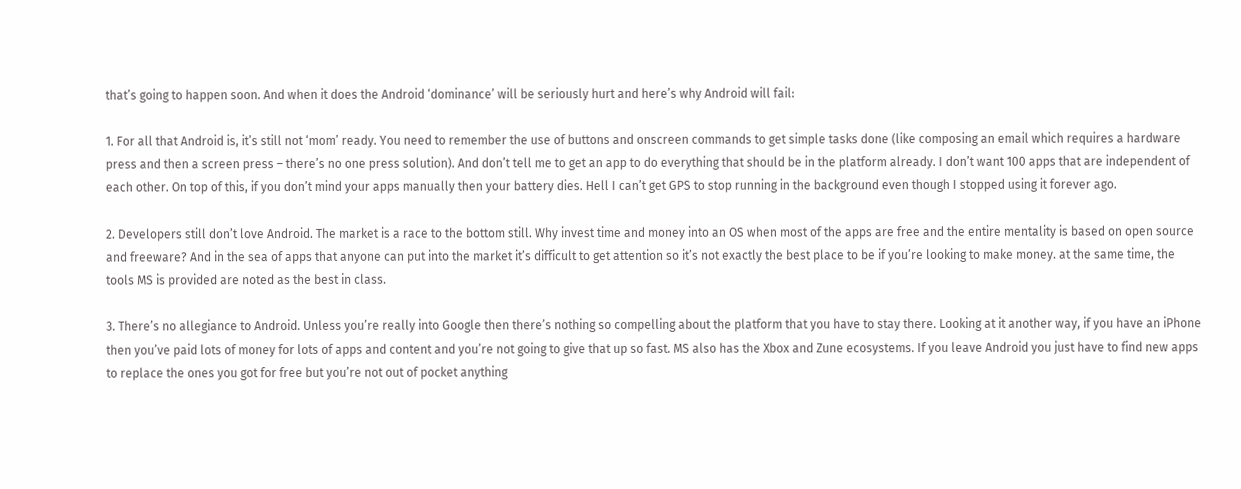that’s going to happen soon. And when it does the Android ‘dominance’ will be seriously hurt and here’s why Android will fail:

1. For all that Android is, it’s still not ‘mom’ ready. You need to remember the use of buttons and onscreen commands to get simple tasks done (like composing an email which requires a hardware press and then a screen press – there’s no one press solution). And don’t tell me to get an app to do everything that should be in the platform already. I don’t want 100 apps that are independent of each other. On top of this, if you don’t mind your apps manually then your battery dies. Hell I can’t get GPS to stop running in the background even though I stopped using it forever ago.

2. Developers still don’t love Android. The market is a race to the bottom still. Why invest time and money into an OS when most of the apps are free and the entire mentality is based on open source and freeware? And in the sea of apps that anyone can put into the market it’s difficult to get attention so it’s not exactly the best place to be if you’re looking to make money. at the same time, the tools MS is provided are noted as the best in class.

3. There’s no allegiance to Android. Unless you’re really into Google then there’s nothing so compelling about the platform that you have to stay there. Looking at it another way, if you have an iPhone then you’ve paid lots of money for lots of apps and content and you’re not going to give that up so fast. MS also has the Xbox and Zune ecosystems. If you leave Android you just have to find new apps to replace the ones you got for free but you’re not out of pocket anything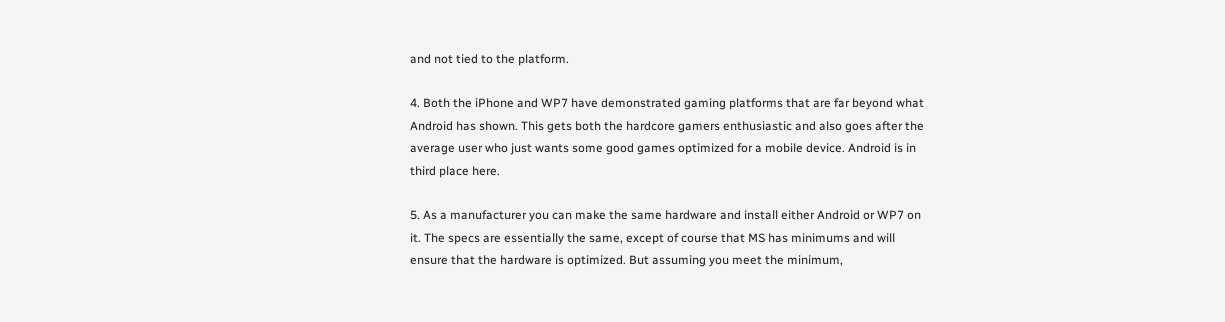and not tied to the platform.

4. Both the iPhone and WP7 have demonstrated gaming platforms that are far beyond what Android has shown. This gets both the hardcore gamers enthusiastic and also goes after the average user who just wants some good games optimized for a mobile device. Android is in third place here.

5. As a manufacturer you can make the same hardware and install either Android or WP7 on it. The specs are essentially the same, except of course that MS has minimums and will ensure that the hardware is optimized. But assuming you meet the minimum,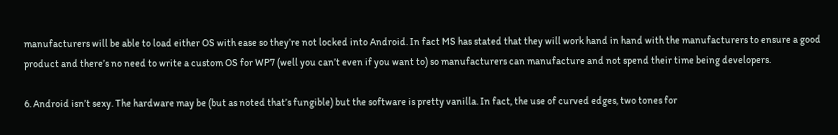manufacturers will be able to load either OS with ease so they’re not locked into Android. In fact MS has stated that they will work hand in hand with the manufacturers to ensure a good product and there’s no need to write a custom OS for WP7 (well you can’t even if you want to) so manufacturers can manufacture and not spend their time being developers.

6. Android isn’t sexy. The hardware may be (but as noted that’s fungible) but the software is pretty vanilla. In fact, the use of curved edges, two tones for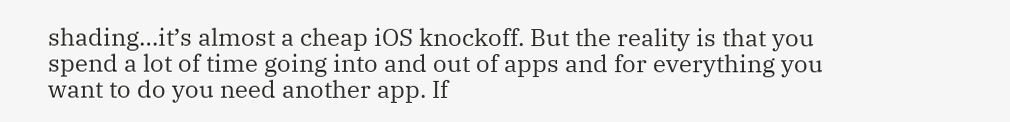shading…it’s almost a cheap iOS knockoff. But the reality is that you spend a lot of time going into and out of apps and for everything you want to do you need another app. If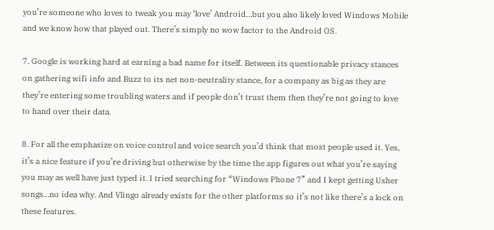you’re someone who loves to tweak you may ‘love’ Android…but you also likely loved Windows Mobile and we know how that played out. There’s simply no wow factor to the Android OS.

7. Google is working hard at earning a bad name for itself. Between its questionable privacy stances on gathering wifi info and Buzz to its net non-neutrality stance, for a company as big as they are they’re entering some troubling waters and if people don’t trust them then they’re not going to love to hand over their data.

8. For all the emphasize on voice control and voice search you’d think that most people used it. Yes, it’s a nice feature if you’re driving but otherwise by the time the app figures out what you’re saying you may as well have just typed it. I tried searching for “Windows Phone 7” and I kept getting Usher songs…no idea why. And Vlingo already exists for the other platforms so it’s not like there’s a lock on these features.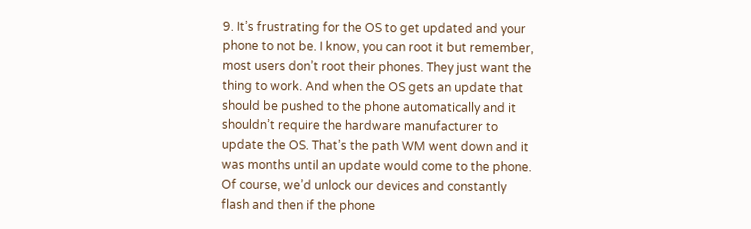9. It’s frustrating for the OS to get updated and your phone to not be. I know, you can root it but remember, most users don’t root their phones. They just want the thing to work. And when the OS gets an update that should be pushed to the phone automatically and it shouldn’t require the hardware manufacturer to update the OS. That’s the path WM went down and it was months until an update would come to the phone. Of course, we’d unlock our devices and constantly flash and then if the phone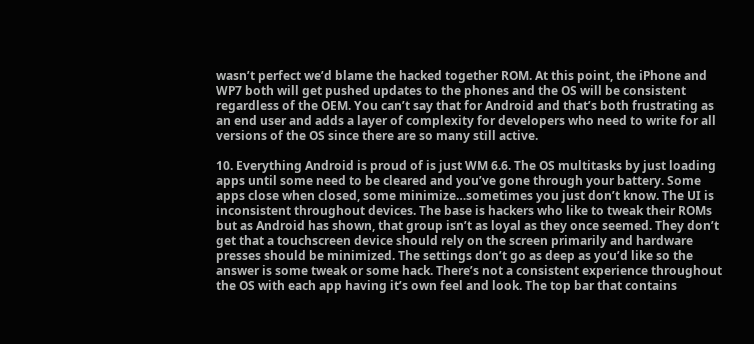wasn’t perfect we’d blame the hacked together ROM. At this point, the iPhone and WP7 both will get pushed updates to the phones and the OS will be consistent regardless of the OEM. You can’t say that for Android and that’s both frustrating as an end user and adds a layer of complexity for developers who need to write for all versions of the OS since there are so many still active.

10. Everything Android is proud of is just WM 6.6. The OS multitasks by just loading apps until some need to be cleared and you’ve gone through your battery. Some apps close when closed, some minimize…sometimes you just don’t know. The UI is inconsistent throughout devices. The base is hackers who like to tweak their ROMs but as Android has shown, that group isn’t as loyal as they once seemed. They don’t get that a touchscreen device should rely on the screen primarily and hardware presses should be minimized. The settings don’t go as deep as you’d like so the answer is some tweak or some hack. There’s not a consistent experience throughout the OS with each app having it’s own feel and look. The top bar that contains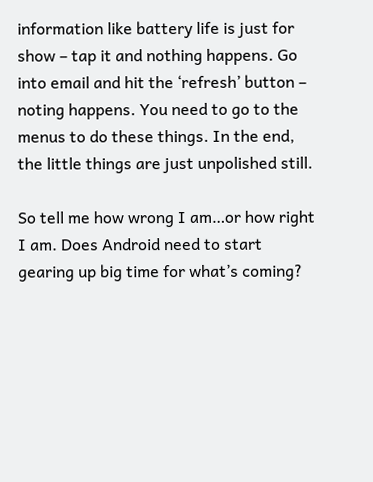information like battery life is just for show – tap it and nothing happens. Go into email and hit the ‘refresh’ button – noting happens. You need to go to the menus to do these things. In the end, the little things are just unpolished still.

So tell me how wrong I am…or how right I am. Does Android need to start gearing up big time for what’s coming?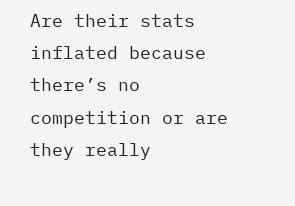Are their stats inflated because there’s no competition or are they really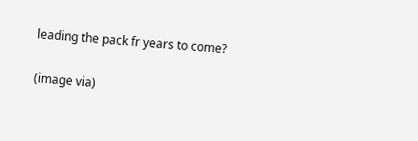leading the pack fr years to come?

(image via)